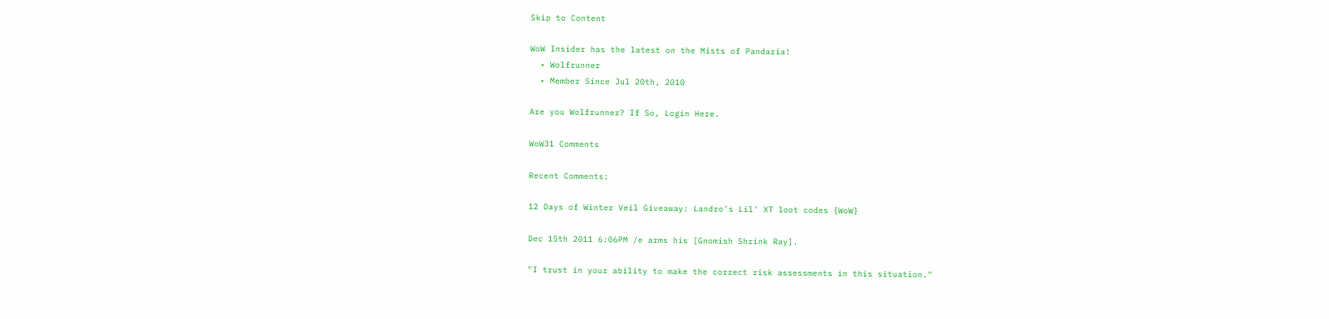Skip to Content

WoW Insider has the latest on the Mists of Pandaria!
  • Wolfrunner
  • Member Since Jul 20th, 2010

Are you Wolfrunner? If So, Login Here.

WoW31 Comments

Recent Comments:

12 Days of Winter Veil Giveaway: Landro's Lil' XT loot codes {WoW}

Dec 15th 2011 6:06PM /e arms his [Gnomish Shrink Ray].

"I trust in your ability to make the correct risk assessments in this situation."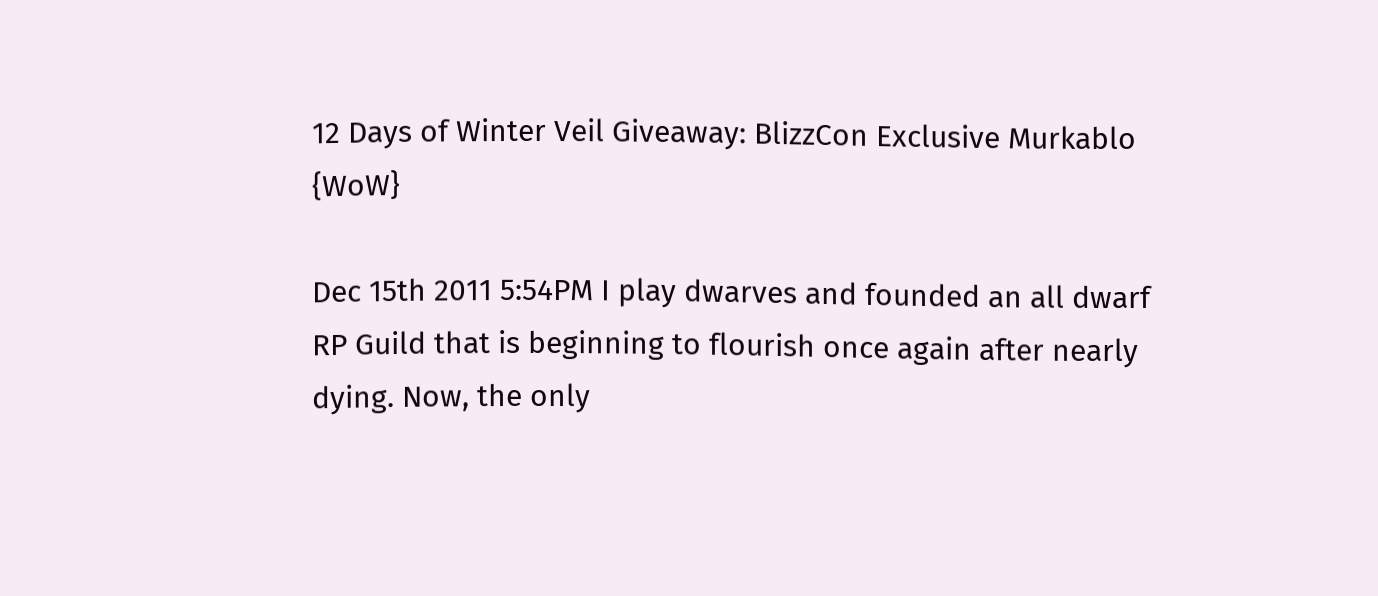12 Days of Winter Veil Giveaway: BlizzCon Exclusive Murkablo {WoW}

Dec 15th 2011 5:54PM I play dwarves and founded an all dwarf RP Guild that is beginning to flourish once again after nearly dying. Now, the only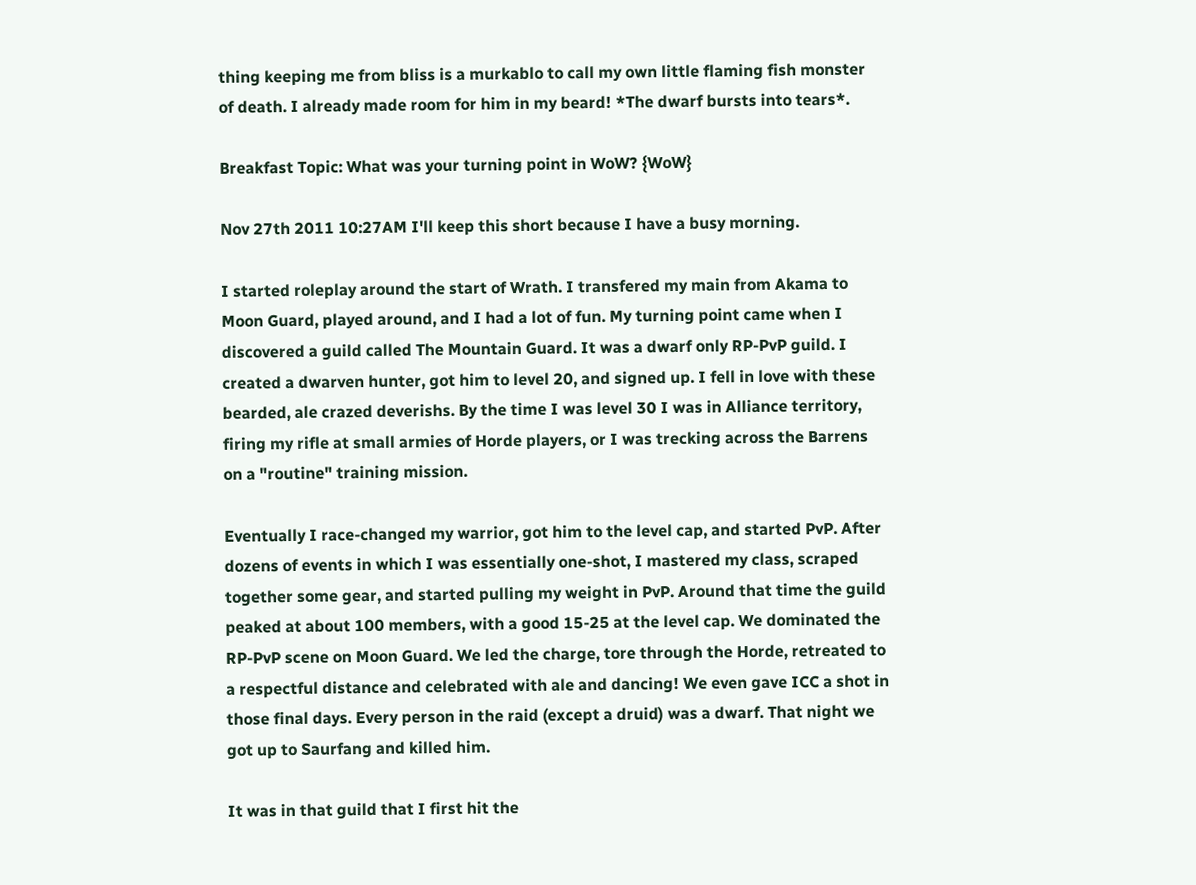thing keeping me from bliss is a murkablo to call my own little flaming fish monster of death. I already made room for him in my beard! *The dwarf bursts into tears*.

Breakfast Topic: What was your turning point in WoW? {WoW}

Nov 27th 2011 10:27AM I'll keep this short because I have a busy morning.

I started roleplay around the start of Wrath. I transfered my main from Akama to Moon Guard, played around, and I had a lot of fun. My turning point came when I discovered a guild called The Mountain Guard. It was a dwarf only RP-PvP guild. I created a dwarven hunter, got him to level 20, and signed up. I fell in love with these bearded, ale crazed deverishs. By the time I was level 30 I was in Alliance territory, firing my rifle at small armies of Horde players, or I was trecking across the Barrens on a "routine" training mission.

Eventually I race-changed my warrior, got him to the level cap, and started PvP. After dozens of events in which I was essentially one-shot, I mastered my class, scraped together some gear, and started pulling my weight in PvP. Around that time the guild peaked at about 100 members, with a good 15-25 at the level cap. We dominated the RP-PvP scene on Moon Guard. We led the charge, tore through the Horde, retreated to a respectful distance and celebrated with ale and dancing! We even gave ICC a shot in those final days. Every person in the raid (except a druid) was a dwarf. That night we got up to Saurfang and killed him.

It was in that guild that I first hit the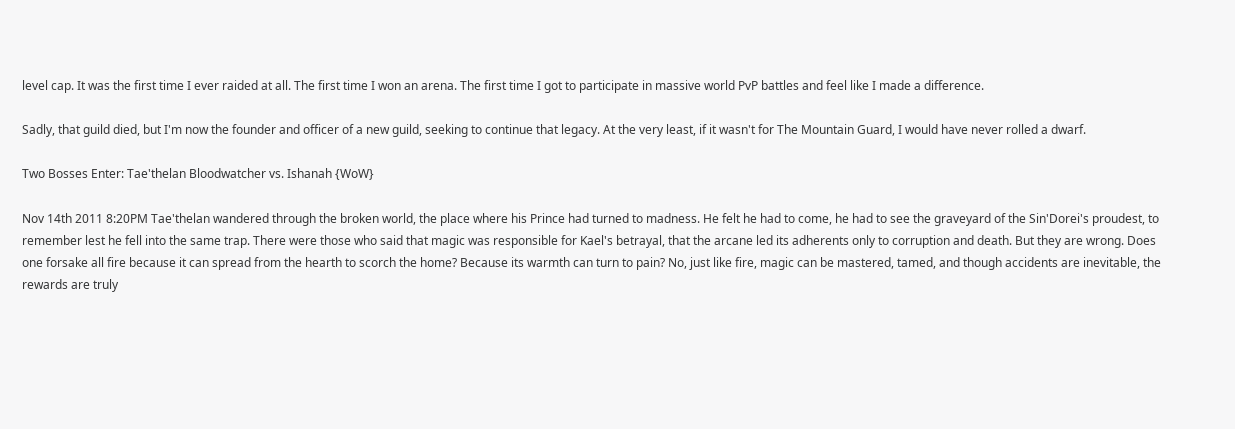level cap. It was the first time I ever raided at all. The first time I won an arena. The first time I got to participate in massive world PvP battles and feel like I made a difference.

Sadly, that guild died, but I'm now the founder and officer of a new guild, seeking to continue that legacy. At the very least, if it wasn't for The Mountain Guard, I would have never rolled a dwarf.

Two Bosses Enter: Tae'thelan Bloodwatcher vs. Ishanah {WoW}

Nov 14th 2011 8:20PM Tae'thelan wandered through the broken world, the place where his Prince had turned to madness. He felt he had to come, he had to see the graveyard of the Sin'Dorei's proudest, to remember lest he fell into the same trap. There were those who said that magic was responsible for Kael's betrayal, that the arcane led its adherents only to corruption and death. But they are wrong. Does one forsake all fire because it can spread from the hearth to scorch the home? Because its warmth can turn to pain? No, just like fire, magic can be mastered, tamed, and though accidents are inevitable, the rewards are truly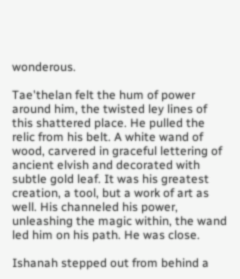wonderous.

Tae'thelan felt the hum of power around him, the twisted ley lines of this shattered place. He pulled the relic from his belt. A white wand of wood, carvered in graceful lettering of ancient elvish and decorated with subtle gold leaf. It was his greatest creation, a tool, but a work of art as well. His channeled his power, unleashing the magic within, the wand led him on his path. He was close.

Ishanah stepped out from behind a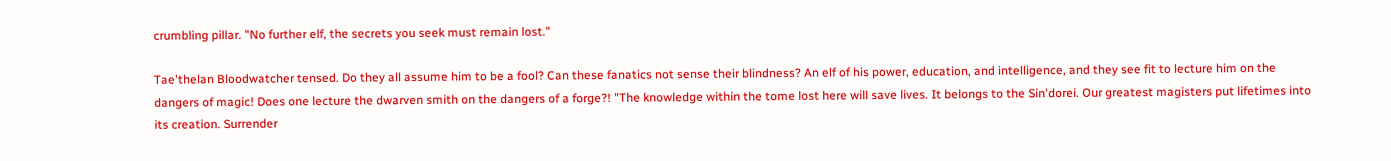crumbling pillar. "No further elf, the secrets you seek must remain lost."

Tae'thelan Bloodwatcher tensed. Do they all assume him to be a fool? Can these fanatics not sense their blindness? An elf of his power, education, and intelligence, and they see fit to lecture him on the dangers of magic! Does one lecture the dwarven smith on the dangers of a forge?! "The knowledge within the tome lost here will save lives. It belongs to the Sin'dorei. Our greatest magisters put lifetimes into its creation. Surrender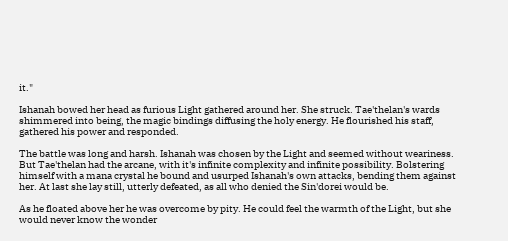it."

Ishanah bowed her head as furious Light gathered around her. She struck. Tae'thelan's wards shimmered into being, the magic bindings diffusing the holy energy. He flourished his staff, gathered his power and responded.

The battle was long and harsh. Ishanah was chosen by the Light and seemed without weariness. But Tae'thelan had the arcane, with it's infinite complexity and infinite possibility. Bolstering himself with a mana crystal he bound and usurped Ishanah's own attacks, bending them against her. At last she lay still, utterly defeated, as all who denied the Sin'dorei would be.

As he floated above her he was overcome by pity. He could feel the warmth of the Light, but she would never know the wonder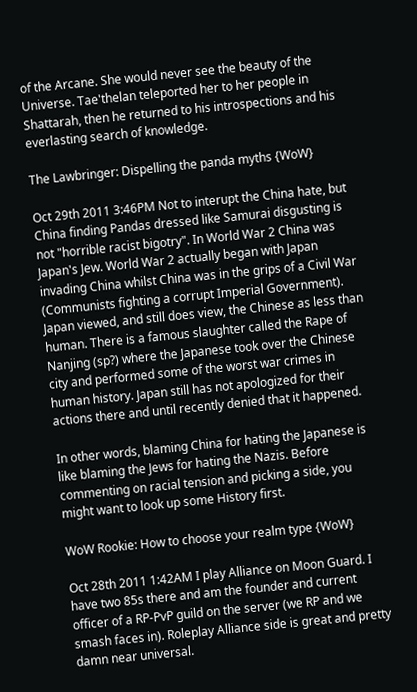of the Arcane. She would never see the beauty of the Universe. Tae'thelan teleported her to her people in Shattarah, then he returned to his introspections and his everlasting search of knowledge.

The Lawbringer: Dispelling the panda myths {WoW}

Oct 29th 2011 3:46PM Not to interupt the China hate, but China finding Pandas dressed like Samurai disgusting is not "horrible racist bigotry". In World War 2 China was Japan's Jew. World War 2 actually began with Japan invading China whilst China was in the grips of a Civil War (Communists fighting a corrupt Imperial Government). Japan viewed, and still does view, the Chinese as less than human. There is a famous slaughter called the Rape of Nanjing (sp?) where the Japanese took over the Chinese city and performed some of the worst war crimes in human history. Japan still has not apologized for their actions there and until recently denied that it happened.

In other words, blaming China for hating the Japanese is like blaming the Jews for hating the Nazis. Before commenting on racial tension and picking a side, you might want to look up some History first.

WoW Rookie: How to choose your realm type {WoW}

Oct 28th 2011 1:42AM I play Alliance on Moon Guard. I have two 85s there and am the founder and current officer of a RP-PvP guild on the server (we RP and we smash faces in). Roleplay Alliance side is great and pretty damn near universal.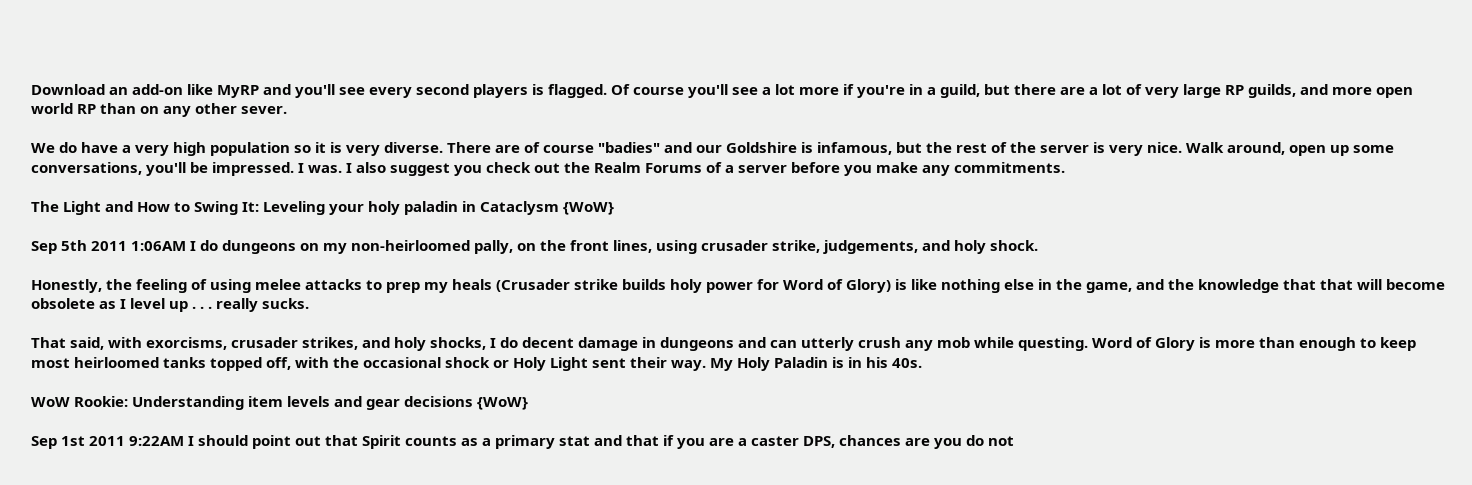Download an add-on like MyRP and you'll see every second players is flagged. Of course you'll see a lot more if you're in a guild, but there are a lot of very large RP guilds, and more open world RP than on any other sever.

We do have a very high population so it is very diverse. There are of course "badies" and our Goldshire is infamous, but the rest of the server is very nice. Walk around, open up some conversations, you'll be impressed. I was. I also suggest you check out the Realm Forums of a server before you make any commitments.

The Light and How to Swing It: Leveling your holy paladin in Cataclysm {WoW}

Sep 5th 2011 1:06AM I do dungeons on my non-heirloomed pally, on the front lines, using crusader strike, judgements, and holy shock.

Honestly, the feeling of using melee attacks to prep my heals (Crusader strike builds holy power for Word of Glory) is like nothing else in the game, and the knowledge that that will become obsolete as I level up . . . really sucks.

That said, with exorcisms, crusader strikes, and holy shocks, I do decent damage in dungeons and can utterly crush any mob while questing. Word of Glory is more than enough to keep most heirloomed tanks topped off, with the occasional shock or Holy Light sent their way. My Holy Paladin is in his 40s.

WoW Rookie: Understanding item levels and gear decisions {WoW}

Sep 1st 2011 9:22AM I should point out that Spirit counts as a primary stat and that if you are a caster DPS, chances are you do not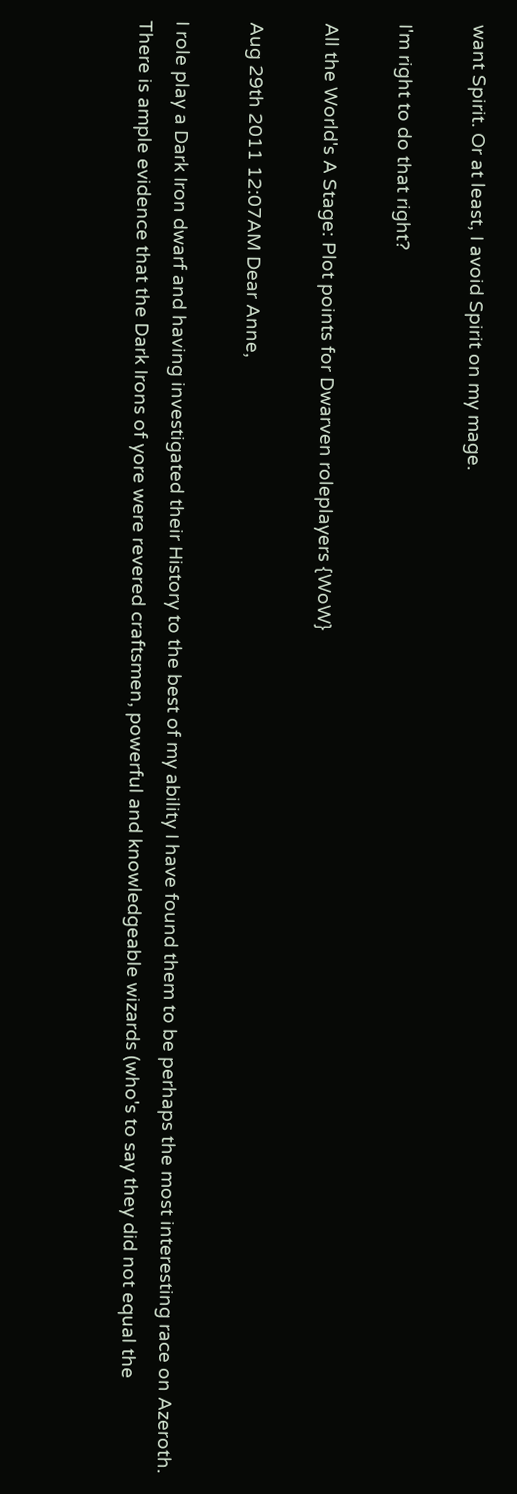want Spirit. Or at least, I avoid Spirit on my mage.

I'm right to do that right?

All the World's A Stage: Plot points for Dwarven roleplayers {WoW}

Aug 29th 2011 12:07AM Dear Anne,

I role play a Dark Iron dwarf and having investigated their History to the best of my ability I have found them to be perhaps the most interesting race on Azeroth. There is ample evidence that the Dark Irons of yore were revered craftsmen, powerful and knowledgeable wizards (who's to say they did not equal the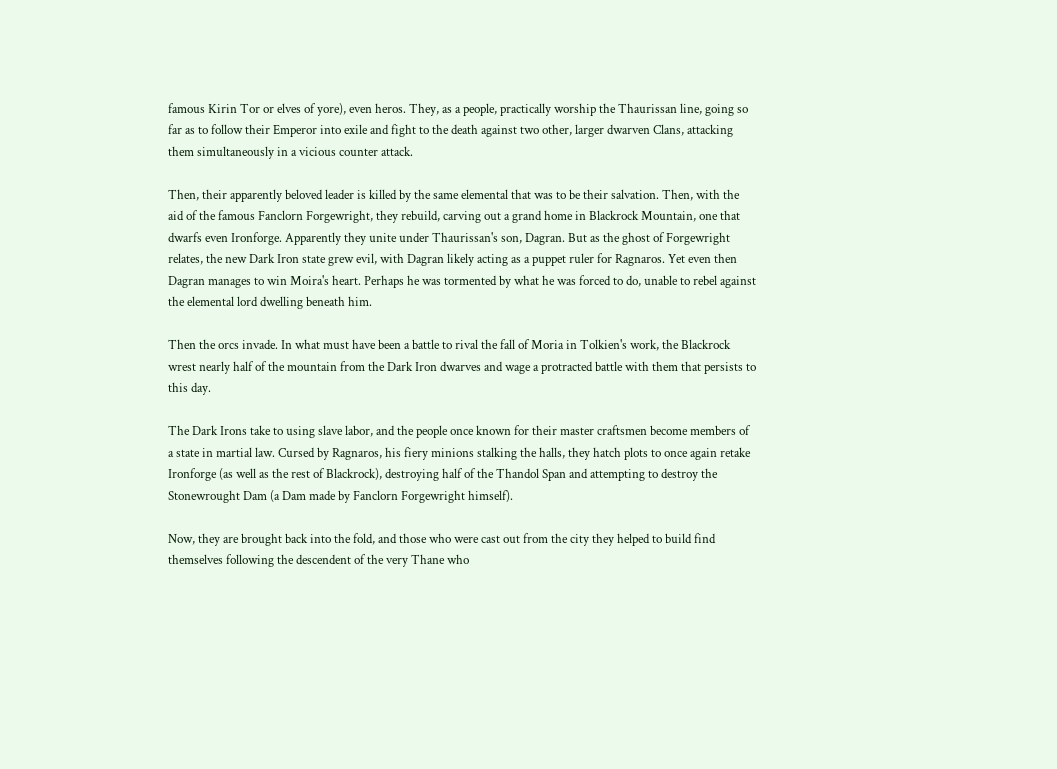famous Kirin Tor or elves of yore), even heros. They, as a people, practically worship the Thaurissan line, going so far as to follow their Emperor into exile and fight to the death against two other, larger dwarven Clans, attacking them simultaneously in a vicious counter attack.

Then, their apparently beloved leader is killed by the same elemental that was to be their salvation. Then, with the aid of the famous Fanclorn Forgewright, they rebuild, carving out a grand home in Blackrock Mountain, one that dwarfs even Ironforge. Apparently they unite under Thaurissan's son, Dagran. But as the ghost of Forgewright relates, the new Dark Iron state grew evil, with Dagran likely acting as a puppet ruler for Ragnaros. Yet even then Dagran manages to win Moira's heart. Perhaps he was tormented by what he was forced to do, unable to rebel against the elemental lord dwelling beneath him.

Then the orcs invade. In what must have been a battle to rival the fall of Moria in Tolkien's work, the Blackrock wrest nearly half of the mountain from the Dark Iron dwarves and wage a protracted battle with them that persists to this day.

The Dark Irons take to using slave labor, and the people once known for their master craftsmen become members of a state in martial law. Cursed by Ragnaros, his fiery minions stalking the halls, they hatch plots to once again retake Ironforge (as well as the rest of Blackrock), destroying half of the Thandol Span and attempting to destroy the Stonewrought Dam (a Dam made by Fanclorn Forgewright himself).

Now, they are brought back into the fold, and those who were cast out from the city they helped to build find themselves following the descendent of the very Thane who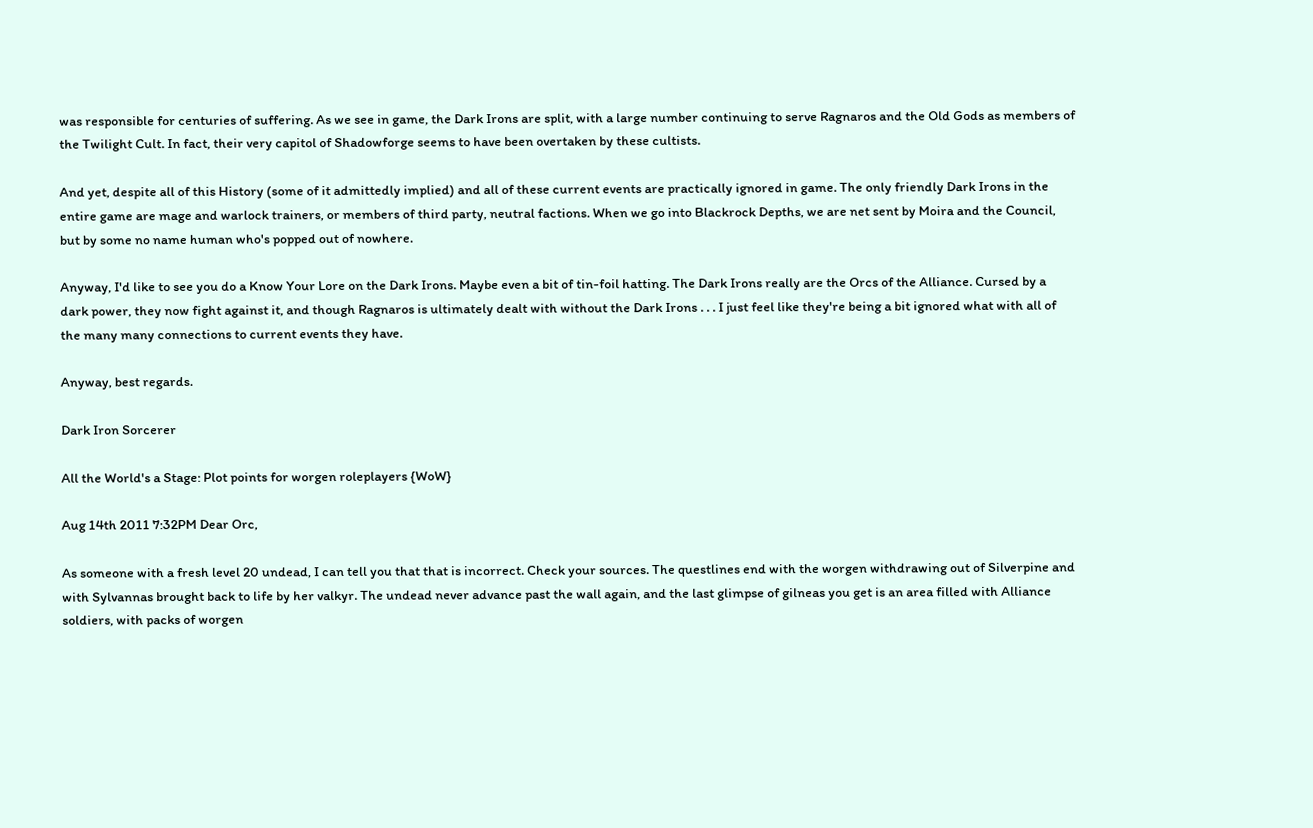was responsible for centuries of suffering. As we see in game, the Dark Irons are split, with a large number continuing to serve Ragnaros and the Old Gods as members of the Twilight Cult. In fact, their very capitol of Shadowforge seems to have been overtaken by these cultists.

And yet, despite all of this History (some of it admittedly implied) and all of these current events are practically ignored in game. The only friendly Dark Irons in the entire game are mage and warlock trainers, or members of third party, neutral factions. When we go into Blackrock Depths, we are net sent by Moira and the Council, but by some no name human who's popped out of nowhere.

Anyway, I'd like to see you do a Know Your Lore on the Dark Irons. Maybe even a bit of tin-foil hatting. The Dark Irons really are the Orcs of the Alliance. Cursed by a dark power, they now fight against it, and though Ragnaros is ultimately dealt with without the Dark Irons . . . I just feel like they're being a bit ignored what with all of the many many connections to current events they have.

Anyway, best regards.

Dark Iron Sorcerer

All the World's a Stage: Plot points for worgen roleplayers {WoW}

Aug 14th 2011 7:32PM Dear Orc,

As someone with a fresh level 20 undead, I can tell you that that is incorrect. Check your sources. The questlines end with the worgen withdrawing out of Silverpine and with Sylvannas brought back to life by her valkyr. The undead never advance past the wall again, and the last glimpse of gilneas you get is an area filled with Alliance soldiers, with packs of worgen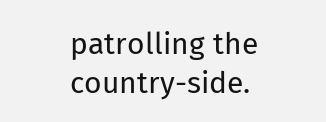patrolling the country-side.